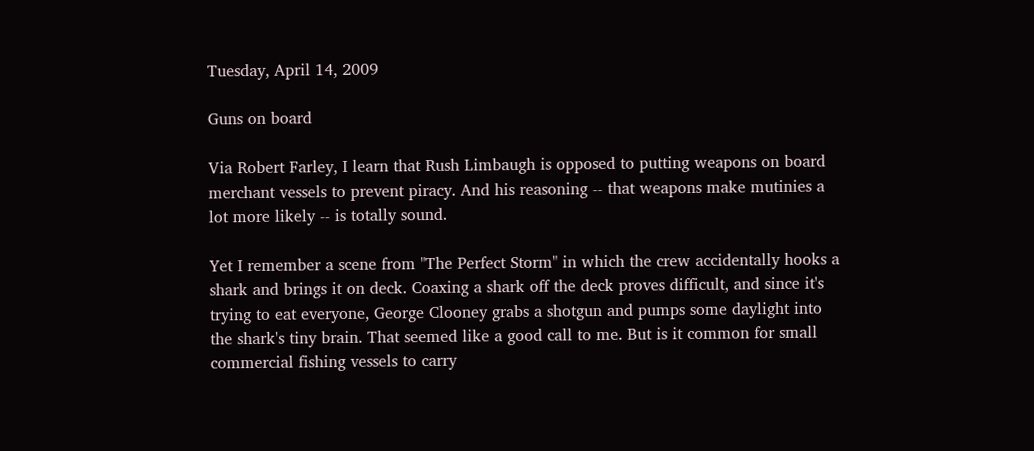Tuesday, April 14, 2009

Guns on board

Via Robert Farley, I learn that Rush Limbaugh is opposed to putting weapons on board merchant vessels to prevent piracy. And his reasoning -- that weapons make mutinies a lot more likely -- is totally sound.

Yet I remember a scene from "The Perfect Storm" in which the crew accidentally hooks a shark and brings it on deck. Coaxing a shark off the deck proves difficult, and since it's trying to eat everyone, George Clooney grabs a shotgun and pumps some daylight into the shark's tiny brain. That seemed like a good call to me. But is it common for small commercial fishing vessels to carry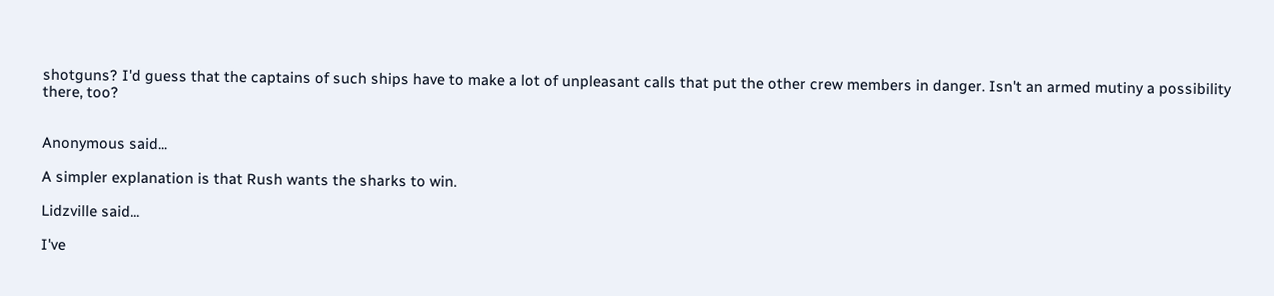shotguns? I'd guess that the captains of such ships have to make a lot of unpleasant calls that put the other crew members in danger. Isn't an armed mutiny a possibility there, too?


Anonymous said...

A simpler explanation is that Rush wants the sharks to win.

Lidzville said...

I've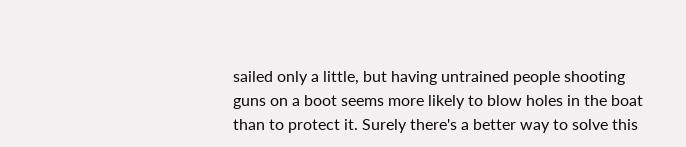sailed only a little, but having untrained people shooting guns on a boot seems more likely to blow holes in the boat than to protect it. Surely there's a better way to solve this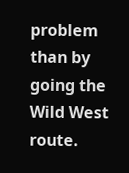problem than by going the Wild West route.